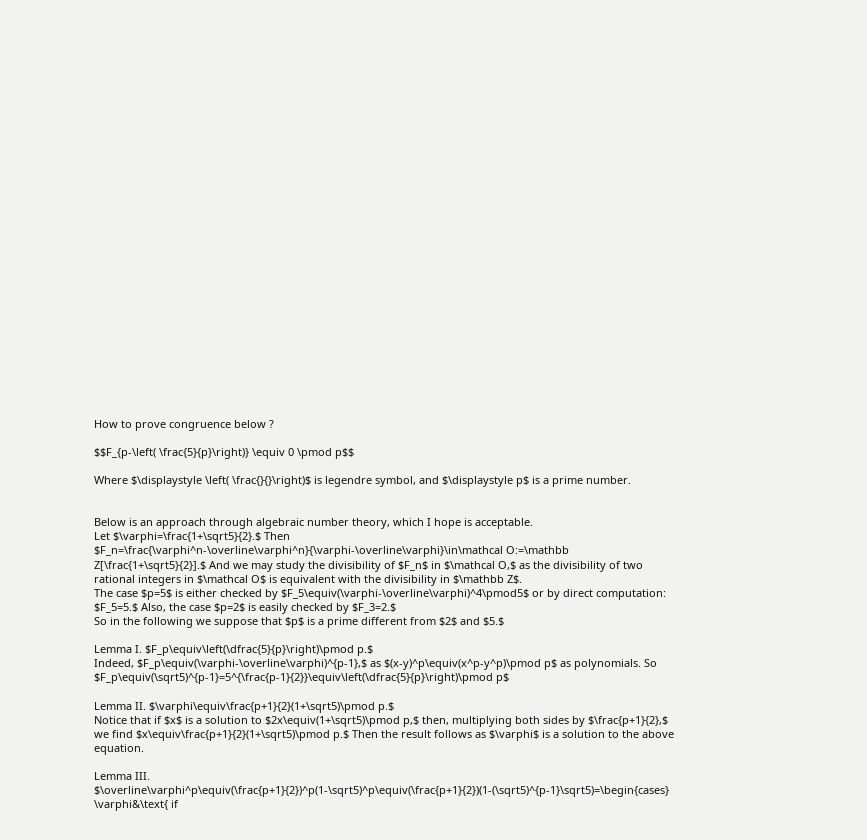How to prove congruence below ?

$$F_{p-\left( \frac{5}{p}\right)} \equiv 0 \pmod p$$

Where $\displaystyle \left( \frac{}{}\right)$ is legendre symbol, and $\displaystyle p$ is a prime number.


Below is an approach through algebraic number theory, which I hope is acceptable.
Let $\varphi=\frac{1+\sqrt5}{2}.$ Then $F_n=\frac{\varphi^n-\overline\varphi^n}{\varphi-\overline\varphi}\in\mathcal O:=\mathbb Z[\frac{1+\sqrt5}{2}].$ And we may study the divisibility of $F_n$ in $\mathcal O,$ as the divisibility of two rational integers in $\mathcal O$ is equivalent with the divisibility in $\mathbb Z$.
The case $p=5$ is either checked by $F_5\equiv(\varphi-\overline\varphi)^4\pmod5$ or by direct computation: $F_5=5.$ Also, the case $p=2$ is easily checked by $F_3=2.$
So in the following we suppose that $p$ is a prime different from $2$ and $5.$

Lemma I. $F_p\equiv\left(\dfrac{5}{p}\right)\pmod p.$
Indeed, $F_p\equiv(\varphi-\overline\varphi)^{p-1},$ as $(x-y)^p\equiv(x^p-y^p)\pmod p$ as polynomials. So $F_p\equiv(\sqrt5)^{p-1}=5^{\frac{p-1}{2}}\equiv\left(\dfrac{5}{p}\right)\pmod p$

Lemma II. $\varphi\equiv\frac{p+1}{2}(1+\sqrt5)\pmod p.$
Notice that if $x$ is a solution to $2x\equiv(1+\sqrt5)\pmod p,$ then, multiplying both sides by $\frac{p+1}{2},$ we find $x\equiv\frac{p+1}{2}(1+\sqrt5)\pmod p.$ Then the result follows as $\varphi$ is a solution to the above equation.

Lemma III. $\overline\varphi^p\equiv(\frac{p+1}{2})^p(1-\sqrt5)^p\equiv(\frac{p+1}{2})(1-(\sqrt5)^{p-1}\sqrt5)=\begin{cases} \varphi&\text{ if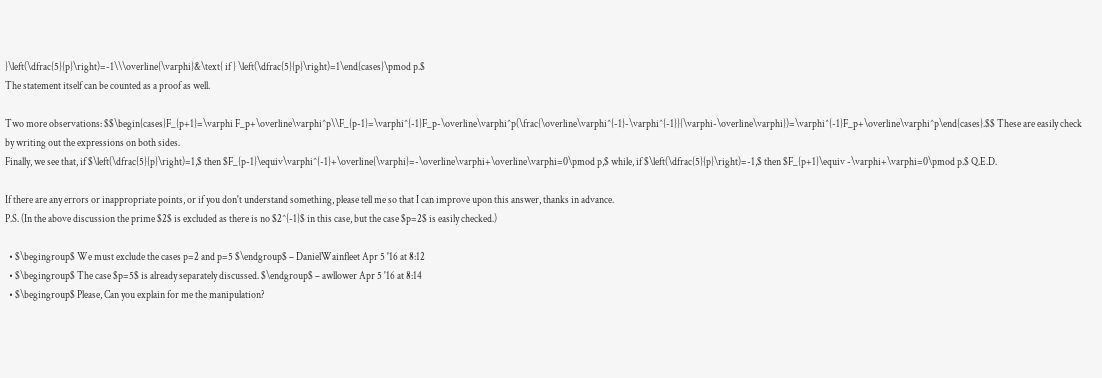}\left(\dfrac{5}{p}\right)=-1\\\overline{\varphi}&\text{ if } \left(\dfrac{5}{p}\right)=1\end{cases}\pmod p.$
The statement itself can be counted as a proof as well.

Two more observations: $$\begin{cases}F_{p+1}=\varphi F_p+\overline\varphi^p\\F_{p-1}=\varphi^{-1}F_p-\overline\varphi^p(\frac{\overline\varphi^{-1}-\varphi^{-1}}{\varphi-\overline\varphi})=\varphi^{-1}F_p+\overline\varphi^p\end{cases}.$$ These are easily check by writing out the expressions on both sides.
Finally, we see that, if $\left(\dfrac{5}{p}\right)=1,$ then $F_{p-1}\equiv\varphi^{-1}+\overline{\varphi}=-\overline\varphi+\overline\varphi=0\pmod p,$ while, if $\left(\dfrac{5}{p}\right)=-1,$ then $F_{p+1}\equiv -\varphi+\varphi=0\pmod p.$ Q.E.D.

If there are any errors or inappropriate points, or if you don't understand something, please tell me so that I can improve upon this answer, thanks in advance.
P.S. (In the above discussion the prime $2$ is excluded as there is no $2^{-1}$ in this case, but the case $p=2$ is easily checked.)

  • $\begingroup$ We must exclude the cases p=2 and p=5 $\endgroup$ – DanielWainfleet Apr 5 '16 at 8:12
  • $\begingroup$ The case $p=5$ is already separately discussed. $\endgroup$ – awllower Apr 5 '16 at 8:14
  • $\begingroup$ Please, Can you explain for me the manipulation?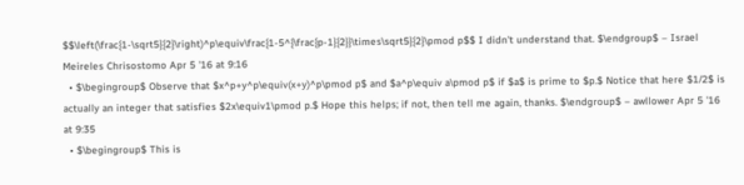$$\left(\frac{1-\sqrt5}{2}\right)^p\equiv\frac{1-5^{\frac{p-1}{2}}\times\sqrt5}{2}\pmod p$$ I didn't understand that. $\endgroup$ – Israel Meireles Chrisostomo Apr 5 '16 at 9:16
  • $\begingroup$ Observe that $x^p+y^p\equiv(x+y)^p\pmod p$ and $a^p\equiv a\pmod p$ if $a$ is prime to $p.$ Notice that here $1/2$ is actually an integer that satisfies $2x\equiv1\pmod p.$ Hope this helps; if not, then tell me again, thanks. $\endgroup$ – awllower Apr 5 '16 at 9:35
  • $\begingroup$ This is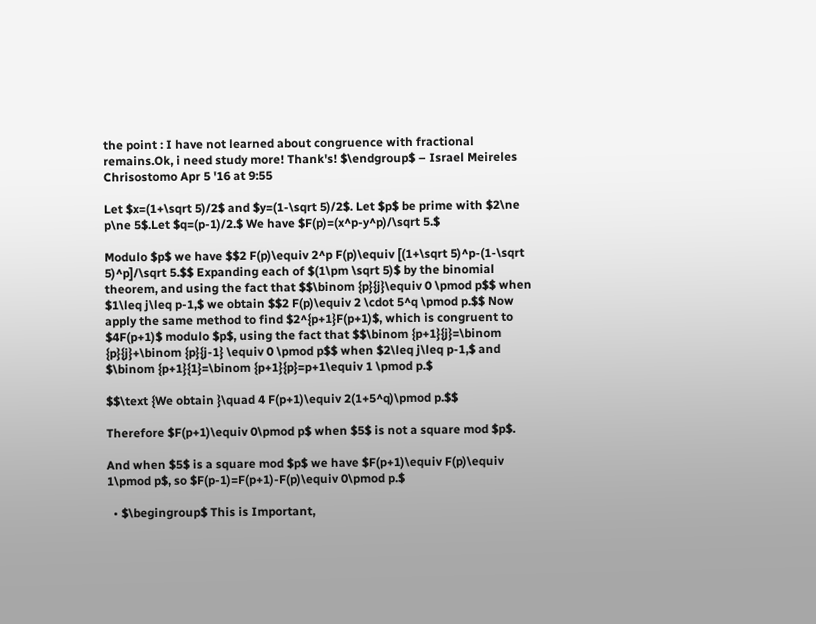the point : I have not learned about congruence with fractional remains.Ok, i need study more! Thank's! $\endgroup$ – Israel Meireles Chrisostomo Apr 5 '16 at 9:55

Let $x=(1+\sqrt 5)/2$ and $y=(1-\sqrt 5)/2$. Let $p$ be prime with $2\ne p\ne 5$.Let $q=(p-1)/2.$ We have $F(p)=(x^p-y^p)/\sqrt 5.$

Modulo $p$ we have $$2 F(p)\equiv 2^p F(p)\equiv [(1+\sqrt 5)^p-(1-\sqrt 5)^p]/\sqrt 5.$$ Expanding each of $(1\pm \sqrt 5)$ by the binomial theorem, and using the fact that $$\binom {p}{j}\equiv 0 \pmod p$$ when $1\leq j\leq p-1,$ we obtain $$2 F(p)\equiv 2 \cdot 5^q \pmod p.$$ Now apply the same method to find $2^{p+1}F(p+1)$, which is congruent to $4F(p+1)$ modulo $p$, using the fact that $$\binom {p+1}{j}=\binom {p}{j}+\binom {p}{j-1} \equiv 0 \pmod p$$ when $2\leq j\leq p-1,$ and $\binom {p+1}{1}=\binom {p+1}{p}=p+1\equiv 1 \pmod p.$

$$\text {We obtain }\quad 4 F(p+1)\equiv 2(1+5^q)\pmod p.$$

Therefore $F(p+1)\equiv 0\pmod p$ when $5$ is not a square mod $p$.

And when $5$ is a square mod $p$ we have $F(p+1)\equiv F(p)\equiv 1\pmod p$, so $F(p-1)=F(p+1)-F(p)\equiv 0\pmod p.$

  • $\begingroup$ This is Important,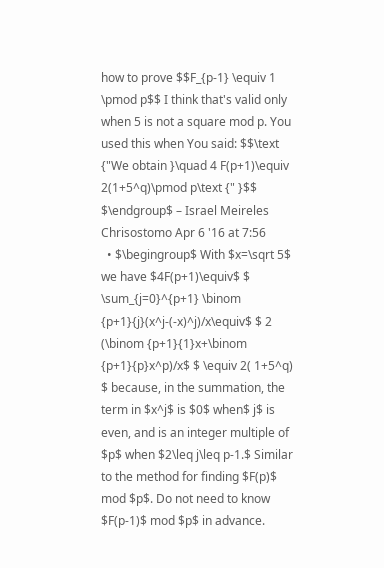how to prove $$F_{p-1} \equiv 1 \pmod p$$ I think that's valid only when 5 is not a square mod p. You used this when You said: $$\text {"We obtain }\quad 4 F(p+1)\equiv 2(1+5^q)\pmod p\text {" }$$ $\endgroup$ – Israel Meireles Chrisostomo Apr 6 '16 at 7:56
  • $\begingroup$ With $x=\sqrt 5$ we have $4F(p+1)\equiv$ $ \sum_{j=0}^{p+1} \binom {p+1}{j}(x^j-(-x)^j)/x\equiv$ $ 2 (\binom {p+1}{1}x+\binom {p+1}{p}x^p)/x$ $ \equiv 2( 1+5^q) $ because, in the summation, the term in $x^j$ is $0$ when$ j$ is even, and is an integer multiple of $p$ when $2\leq j\leq p-1.$ Similar to the method for finding $F(p)$ mod $p$. Do not need to know $F(p-1)$ mod $p$ in advance.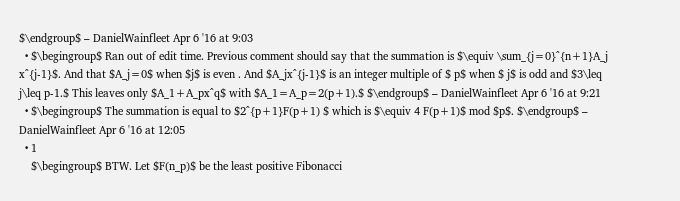$\endgroup$ – DanielWainfleet Apr 6 '16 at 9:03
  • $\begingroup$ Ran out of edit time. Previous comment should say that the summation is $\equiv \sum_{j=0}^{n+1}A_j x^{j-1}$. And that $A_j=0$ when $j$ is even . And $A_jx^{j-1}$ is an integer multiple of $ p$ when $ j$ is odd and $3\leq j\leq p-1.$ This leaves only $A_1+A_px^q$ with $A_1=A_p=2(p+1).$ $\endgroup$ – DanielWainfleet Apr 6 '16 at 9:21
  • $\begingroup$ The summation is equal to $2^{p+1}F(p+1) $ which is $\equiv 4 F(p+1)$ mod $p$. $\endgroup$ – DanielWainfleet Apr 6 '16 at 12:05
  • 1
    $\begingroup$ BTW. Let $F(n_p)$ be the least positive Fibonacci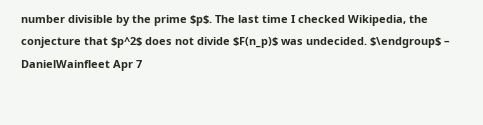number divisible by the prime $p$. The last time I checked Wikipedia, the conjecture that $p^2$ does not divide $F(n_p)$ was undecided. $\endgroup$ – DanielWainfleet Apr 7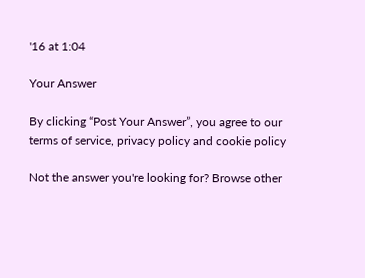'16 at 1:04

Your Answer

By clicking “Post Your Answer”, you agree to our terms of service, privacy policy and cookie policy

Not the answer you're looking for? Browse other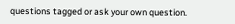questions tagged or ask your own question.